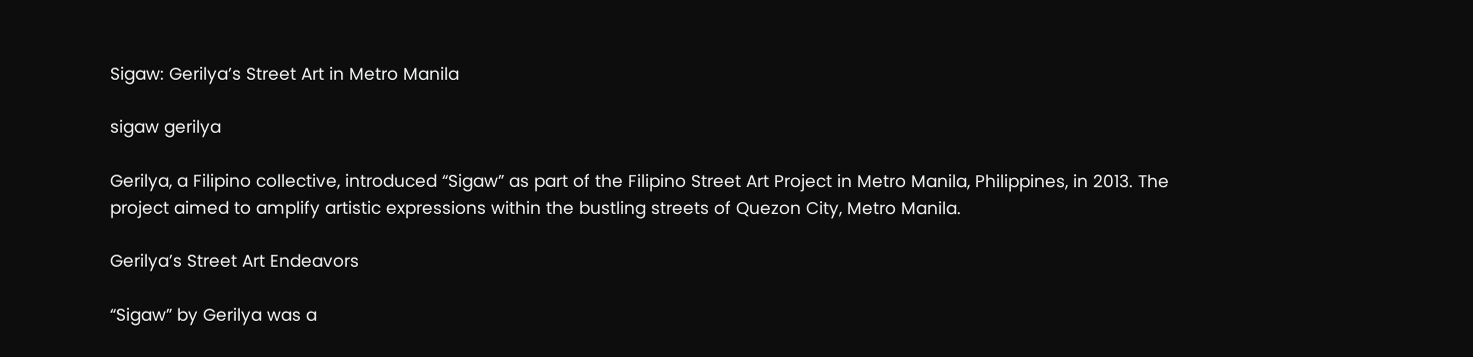Sigaw: Gerilya’s Street Art in Metro Manila

sigaw gerilya

Gerilya, a Filipino collective, introduced “Sigaw” as part of the Filipino Street Art Project in Metro Manila, Philippines, in 2013. The project aimed to amplify artistic expressions within the bustling streets of Quezon City, Metro Manila.

Gerilya’s Street Art Endeavors

“Sigaw” by Gerilya was a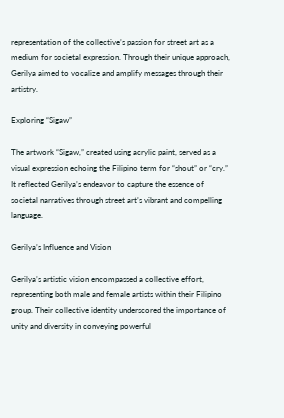representation of the collective’s passion for street art as a medium for societal expression. Through their unique approach, Gerilya aimed to vocalize and amplify messages through their artistry.

Exploring “Sigaw”

The artwork “Sigaw,” created using acrylic paint, served as a visual expression echoing the Filipino term for “shout” or “cry.” It reflected Gerilya’s endeavor to capture the essence of societal narratives through street art’s vibrant and compelling language.

Gerilya’s Influence and Vision

Gerilya’s artistic vision encompassed a collective effort, representing both male and female artists within their Filipino group. Their collective identity underscored the importance of unity and diversity in conveying powerful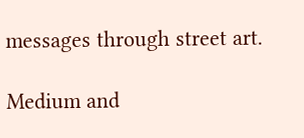messages through street art.

Medium and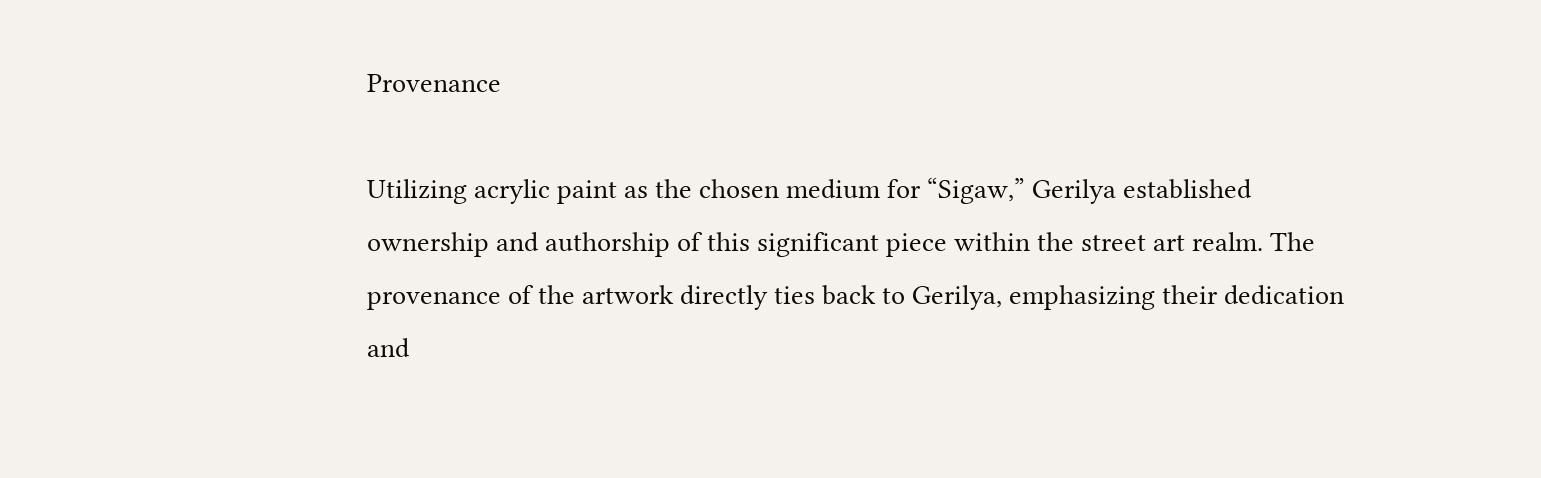Provenance

Utilizing acrylic paint as the chosen medium for “Sigaw,” Gerilya established ownership and authorship of this significant piece within the street art realm. The provenance of the artwork directly ties back to Gerilya, emphasizing their dedication and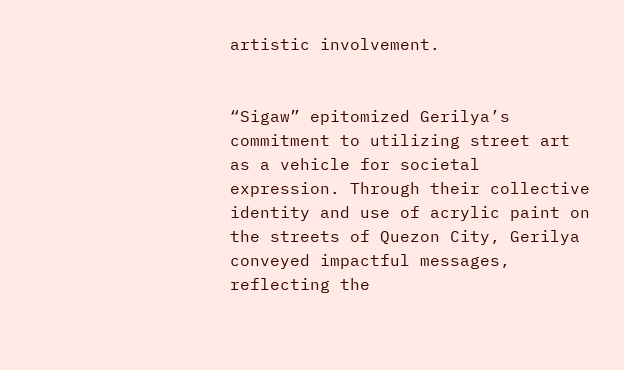artistic involvement.


“Sigaw” epitomized Gerilya’s commitment to utilizing street art as a vehicle for societal expression. Through their collective identity and use of acrylic paint on the streets of Quezon City, Gerilya conveyed impactful messages, reflecting the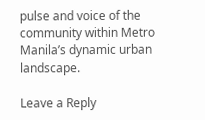pulse and voice of the community within Metro Manila’s dynamic urban landscape.

Leave a Reply